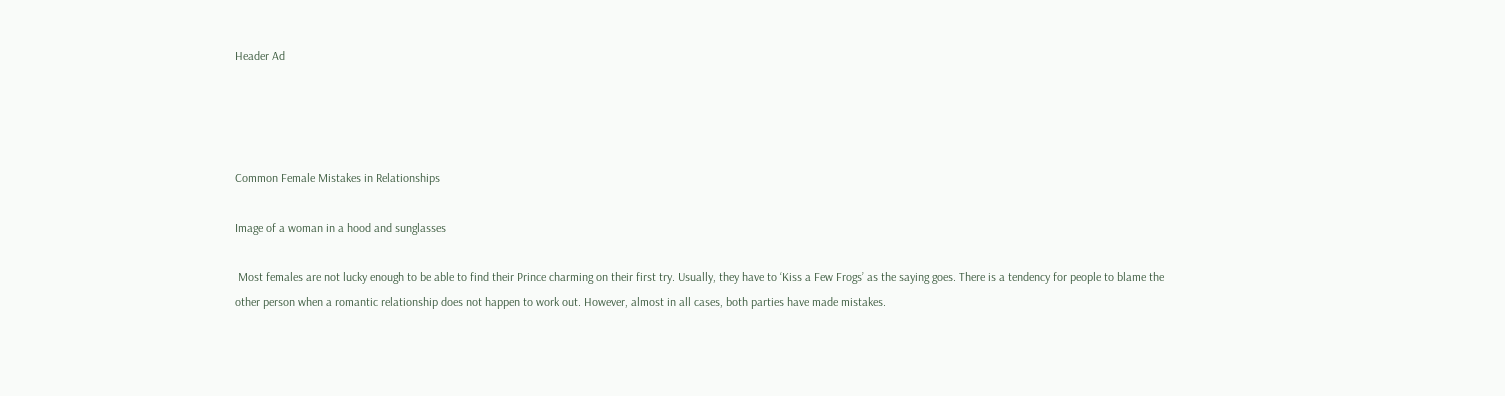Header Ad




Common Female Mistakes in Relationships

Image of a woman in a hood and sunglasses

 Most females are not lucky enough to be able to find their Prince charming on their first try. Usually, they have to ‘Kiss a Few Frogs’ as the saying goes. There is a tendency for people to blame the other person when a romantic relationship does not happen to work out. However, almost in all cases, both parties have made mistakes.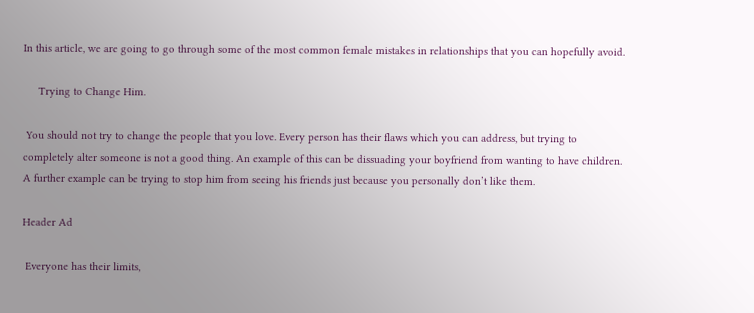In this article, we are going to go through some of the most common female mistakes in relationships that you can hopefully avoid.

     Trying to Change Him.

 You should not try to change the people that you love. Every person has their flaws which you can address, but trying to completely alter someone is not a good thing. An example of this can be dissuading your boyfriend from wanting to have children. A further example can be trying to stop him from seeing his friends just because you personally don’t like them.

Header Ad

 Everyone has their limits,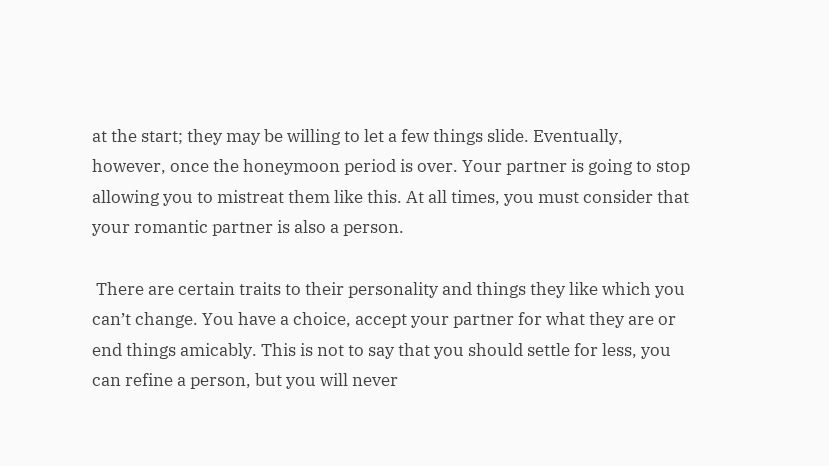at the start; they may be willing to let a few things slide. Eventually, however, once the honeymoon period is over. Your partner is going to stop allowing you to mistreat them like this. At all times, you must consider that your romantic partner is also a person.

 There are certain traits to their personality and things they like which you can’t change. You have a choice, accept your partner for what they are or end things amicably. This is not to say that you should settle for less, you can refine a person, but you will never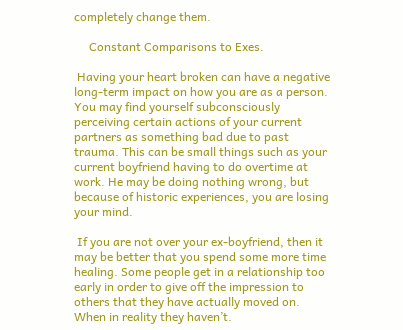completely change them.

     Constant Comparisons to Exes.

 Having your heart broken can have a negative long-term impact on how you are as a person. You may find yourself subconsciously perceiving certain actions of your current partners as something bad due to past trauma. This can be small things such as your current boyfriend having to do overtime at work. He may be doing nothing wrong, but because of historic experiences, you are losing your mind.

 If you are not over your ex-boyfriend, then it may be better that you spend some more time healing. Some people get in a relationship too early in order to give off the impression to others that they have actually moved on. When in reality they haven’t.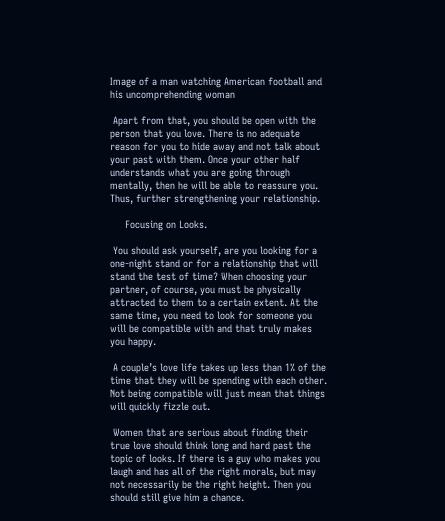Image of a man watching American football and his uncomprehending woman

 Apart from that, you should be open with the person that you love. There is no adequate reason for you to hide away and not talk about your past with them. Once your other half understands what you are going through mentally, then he will be able to reassure you. Thus, further strengthening your relationship.

     Focusing on Looks.

 You should ask yourself, are you looking for a one-night stand or for a relationship that will stand the test of time? When choosing your partner, of course, you must be physically attracted to them to a certain extent. At the same time, you need to look for someone you will be compatible with and that truly makes you happy.

 A couple’s love life takes up less than 1% of the time that they will be spending with each other. Not being compatible will just mean that things will quickly fizzle out.

 Women that are serious about finding their true love should think long and hard past the topic of looks. If there is a guy who makes you laugh and has all of the right morals, but may not necessarily be the right height. Then you should still give him a chance.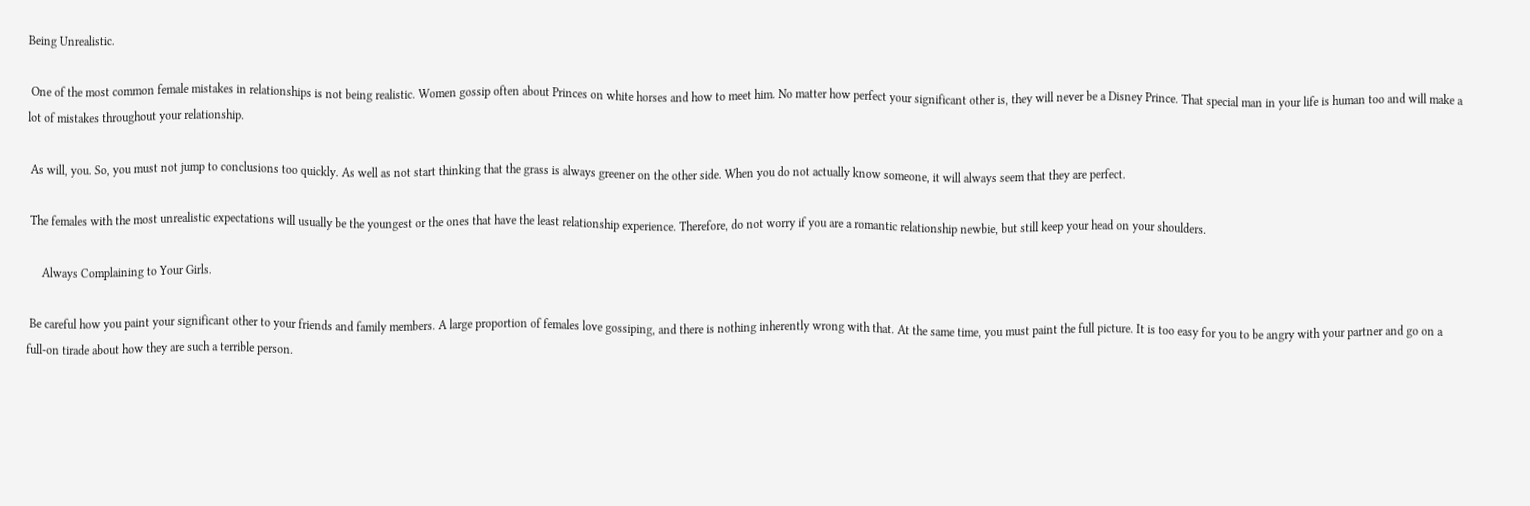Being Unrealistic.

 One of the most common female mistakes in relationships is not being realistic. Women gossip often about Princes on white horses and how to meet him. No matter how perfect your significant other is, they will never be a Disney Prince. That special man in your life is human too and will make a lot of mistakes throughout your relationship.

 As will, you. So, you must not jump to conclusions too quickly. As well as not start thinking that the grass is always greener on the other side. When you do not actually know someone, it will always seem that they are perfect.

 The females with the most unrealistic expectations will usually be the youngest or the ones that have the least relationship experience. Therefore, do not worry if you are a romantic relationship newbie, but still keep your head on your shoulders.

     Always Complaining to Your Girls.

 Be careful how you paint your significant other to your friends and family members. A large proportion of females love gossiping, and there is nothing inherently wrong with that. At the same time, you must paint the full picture. It is too easy for you to be angry with your partner and go on a full-on tirade about how they are such a terrible person.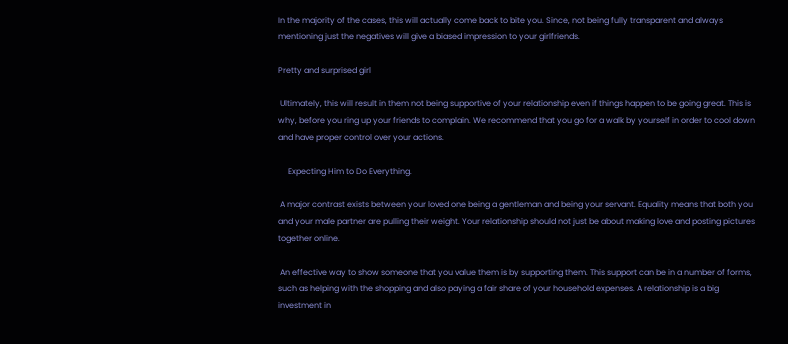In the majority of the cases, this will actually come back to bite you. Since, not being fully transparent and always mentioning just the negatives will give a biased impression to your girlfriends.

Pretty and surprised girl

 Ultimately, this will result in them not being supportive of your relationship even if things happen to be going great. This is why, before you ring up your friends to complain. We recommend that you go for a walk by yourself in order to cool down and have proper control over your actions.

     Expecting Him to Do Everything.

 A major contrast exists between your loved one being a gentleman and being your servant. Equality means that both you and your male partner are pulling their weight. Your relationship should not just be about making love and posting pictures together online.

 An effective way to show someone that you value them is by supporting them. This support can be in a number of forms, such as helping with the shopping and also paying a fair share of your household expenses. A relationship is a big investment in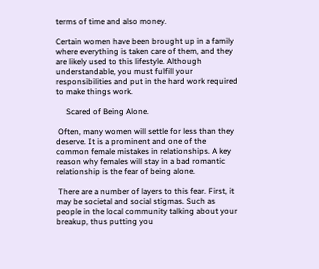terms of time and also money.

Certain women have been brought up in a family where everything is taken care of them, and they are likely used to this lifestyle. Although understandable, you must fulfill your responsibilities and put in the hard work required to make things work.

     Scared of Being Alone.

 Often, many women will settle for less than they deserve. It is a prominent and one of the common female mistakes in relationships. A key reason why females will stay in a bad romantic relationship is the fear of being alone.

 There are a number of layers to this fear. First, it may be societal and social stigmas. Such as people in the local community talking about your breakup, thus putting you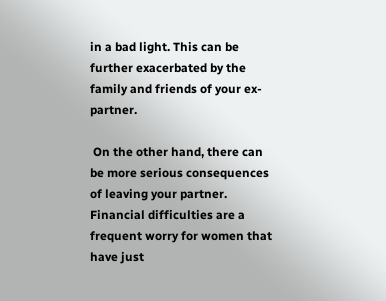in a bad light. This can be further exacerbated by the family and friends of your ex-partner.

 On the other hand, there can be more serious consequences of leaving your partner. Financial difficulties are a frequent worry for women that have just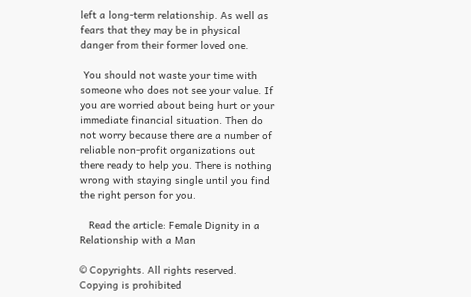left a long-term relationship. As well as fears that they may be in physical danger from their former loved one.

 You should not waste your time with someone who does not see your value. If you are worried about being hurt or your immediate financial situation. Then do not worry because there are a number of reliable non-profit organizations out there ready to help you. There is nothing wrong with staying single until you find the right person for you.

   Read the article: Female Dignity in a Relationship with a Man

© Copyrights. All rights reserved. Copying is prohibited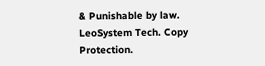& Punishable by law. LeoSystem Tech. Copy Protection.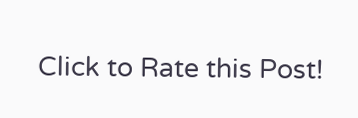Click to Rate this Post!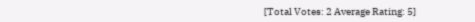[Total Votes: 2 Average Rating: 5]